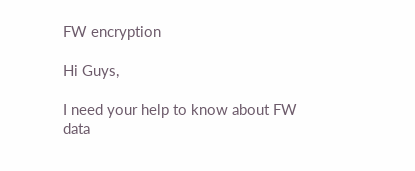FW encryption

Hi Guys,

I need your help to know about FW data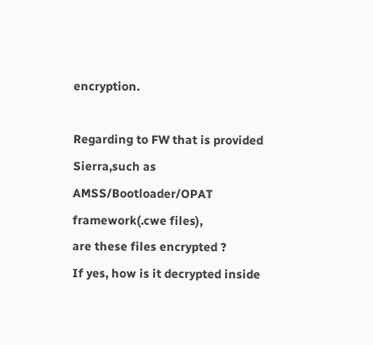encryption.

Regarding to FW that is provided Sierra,such as AMSS/Bootloader/OPAT framework(.cwe files),
are these files encrypted ?
If yes, how is it decrypted inside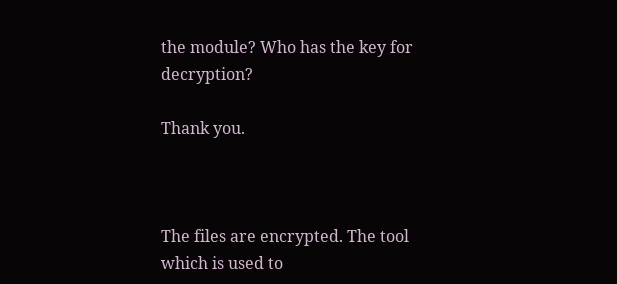the module? Who has the key for decryption?

Thank you.



The files are encrypted. The tool which is used to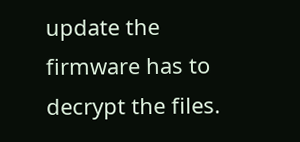update the firmware has to decrypt the files.